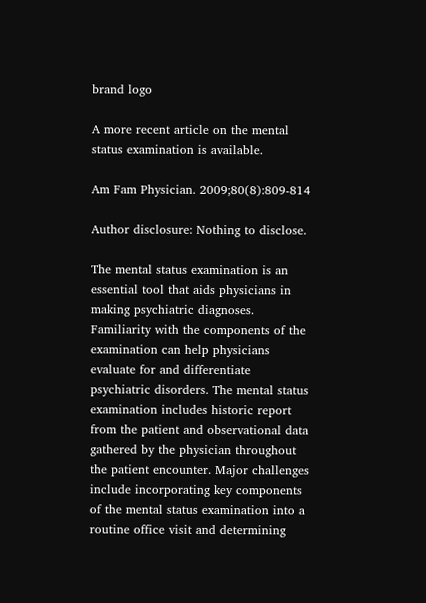brand logo

A more recent article on the mental status examination is available.

Am Fam Physician. 2009;80(8):809-814

Author disclosure: Nothing to disclose.

The mental status examination is an essential tool that aids physicians in making psychiatric diagnoses. Familiarity with the components of the examination can help physicians evaluate for and differentiate psychiatric disorders. The mental status examination includes historic report from the patient and observational data gathered by the physician throughout the patient encounter. Major challenges include incorporating key components of the mental status examination into a routine office visit and determining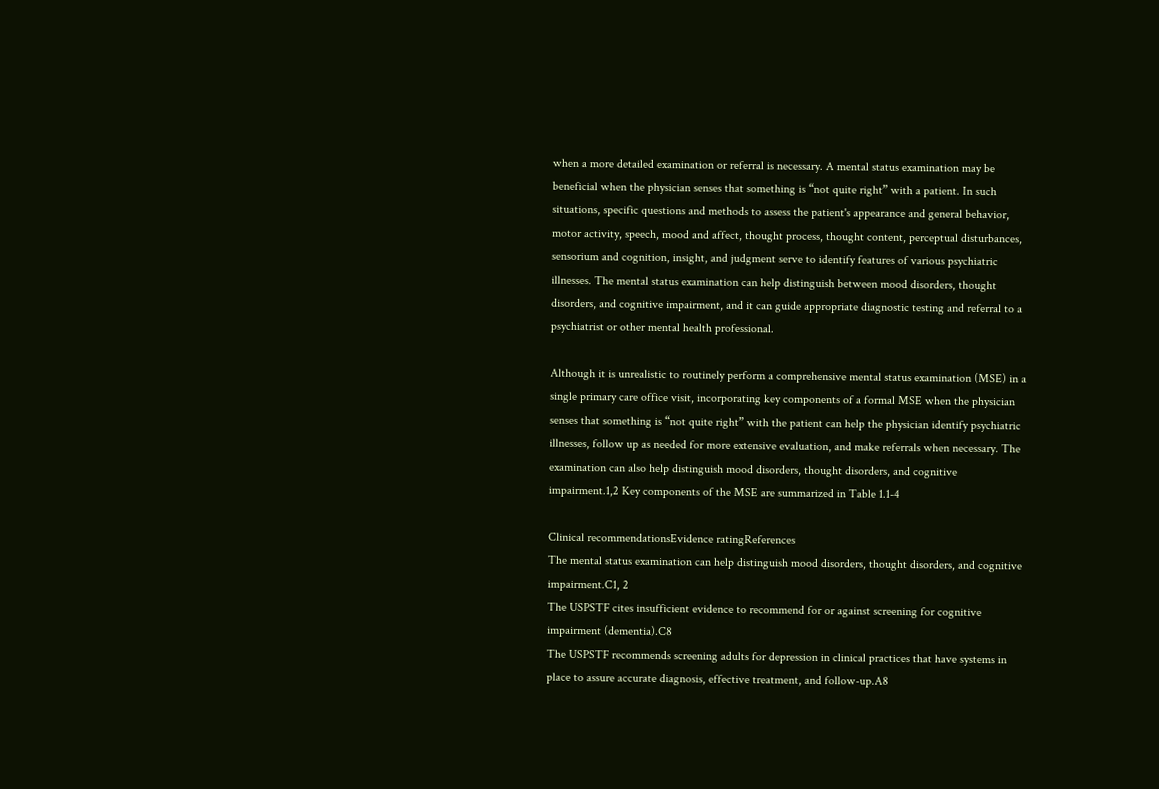when a more detailed examination or referral is necessary. A mental status examination may be beneficial when the physician senses that something is “not quite right” with a patient. In such situations, specific questions and methods to assess the patient's appearance and general behavior, motor activity, speech, mood and affect, thought process, thought content, perceptual disturbances, sensorium and cognition, insight, and judgment serve to identify features of various psychiatric illnesses. The mental status examination can help distinguish between mood disorders, thought disorders, and cognitive impairment, and it can guide appropriate diagnostic testing and referral to a psychiatrist or other mental health professional.

Although it is unrealistic to routinely perform a comprehensive mental status examination (MSE) in a single primary care office visit, incorporating key components of a formal MSE when the physician senses that something is “not quite right” with the patient can help the physician identify psychiatric illnesses, follow up as needed for more extensive evaluation, and make referrals when necessary. The examination can also help distinguish mood disorders, thought disorders, and cognitive impairment.1,2 Key components of the MSE are summarized in Table 1.1-4

Clinical recommendationsEvidence ratingReferences
The mental status examination can help distinguish mood disorders, thought disorders, and cognitive impairment.C1, 2
The USPSTF cites insufficient evidence to recommend for or against screening for cognitive impairment (dementia).C8
The USPSTF recommends screening adults for depression in clinical practices that have systems in place to assure accurate diagnosis, effective treatment, and follow-up.A8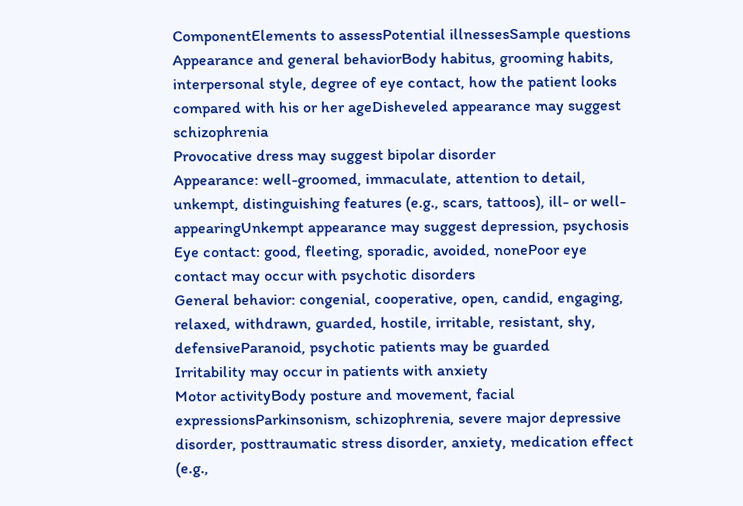ComponentElements to assessPotential illnessesSample questions
Appearance and general behaviorBody habitus, grooming habits, interpersonal style, degree of eye contact, how the patient looks compared with his or her ageDisheveled appearance may suggest schizophrenia
Provocative dress may suggest bipolar disorder
Appearance: well-groomed, immaculate, attention to detail, unkempt, distinguishing features (e.g., scars, tattoos), ill- or well-appearingUnkempt appearance may suggest depression, psychosis
Eye contact: good, fleeting, sporadic, avoided, nonePoor eye contact may occur with psychotic disorders
General behavior: congenial, cooperative, open, candid, engaging, relaxed, withdrawn, guarded, hostile, irritable, resistant, shy, defensiveParanoid, psychotic patients may be guarded
Irritability may occur in patients with anxiety
Motor activityBody posture and movement, facial expressionsParkinsonism, schizophrenia, severe major depressive disorder, posttraumatic stress disorder, anxiety, medication effect (e.g.,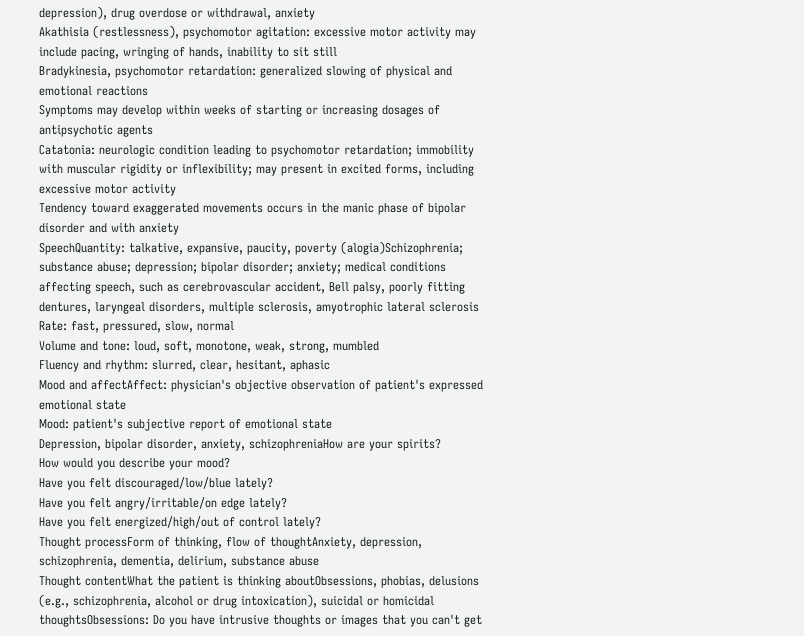depression), drug overdose or withdrawal, anxiety
Akathisia (restlessness), psychomotor agitation: excessive motor activity may include pacing, wringing of hands, inability to sit still
Bradykinesia, psychomotor retardation: generalized slowing of physical and emotional reactions
Symptoms may develop within weeks of starting or increasing dosages of antipsychotic agents
Catatonia: neurologic condition leading to psychomotor retardation; immobility with muscular rigidity or inflexibility; may present in excited forms, including excessive motor activity
Tendency toward exaggerated movements occurs in the manic phase of bipolar disorder and with anxiety
SpeechQuantity: talkative, expansive, paucity, poverty (alogia)Schizophrenia; substance abuse; depression; bipolar disorder; anxiety; medical conditions affecting speech, such as cerebrovascular accident, Bell palsy, poorly fitting dentures, laryngeal disorders, multiple sclerosis, amyotrophic lateral sclerosis
Rate: fast, pressured, slow, normal
Volume and tone: loud, soft, monotone, weak, strong, mumbled
Fluency and rhythm: slurred, clear, hesitant, aphasic
Mood and affectAffect: physician's objective observation of patient's expressed emotional state
Mood: patient's subjective report of emotional state
Depression, bipolar disorder, anxiety, schizophreniaHow are your spirits?
How would you describe your mood?
Have you felt discouraged/low/blue lately?
Have you felt angry/irritable/on edge lately?
Have you felt energized/high/out of control lately?
Thought processForm of thinking, flow of thoughtAnxiety, depression, schizophrenia, dementia, delirium, substance abuse
Thought contentWhat the patient is thinking aboutObsessions, phobias, delusions (e.g., schizophrenia, alcohol or drug intoxication), suicidal or homicidal thoughtsObsessions: Do you have intrusive thoughts or images that you can't get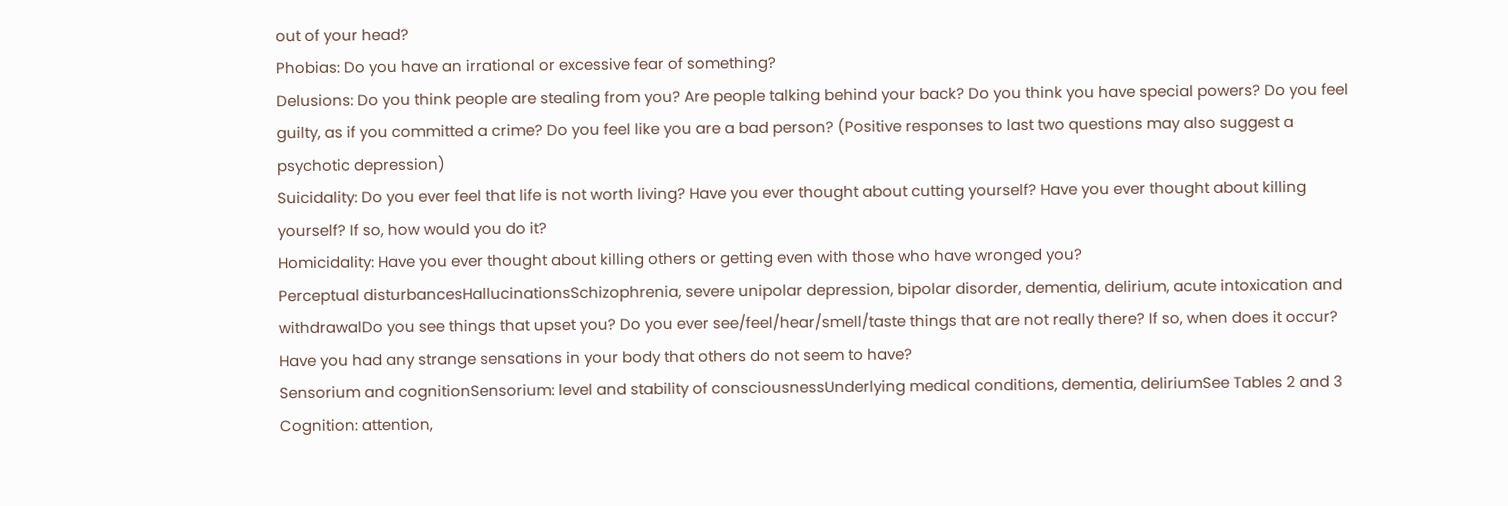out of your head?
Phobias: Do you have an irrational or excessive fear of something?
Delusions: Do you think people are stealing from you? Are people talking behind your back? Do you think you have special powers? Do you feel guilty, as if you committed a crime? Do you feel like you are a bad person? (Positive responses to last two questions may also suggest a psychotic depression)
Suicidality: Do you ever feel that life is not worth living? Have you ever thought about cutting yourself? Have you ever thought about killing yourself? If so, how would you do it?
Homicidality: Have you ever thought about killing others or getting even with those who have wronged you?
Perceptual disturbancesHallucinationsSchizophrenia, severe unipolar depression, bipolar disorder, dementia, delirium, acute intoxication and withdrawalDo you see things that upset you? Do you ever see/feel/hear/smell/taste things that are not really there? If so, when does it occur? Have you had any strange sensations in your body that others do not seem to have?
Sensorium and cognitionSensorium: level and stability of consciousnessUnderlying medical conditions, dementia, deliriumSee Tables 2 and 3
Cognition: attention,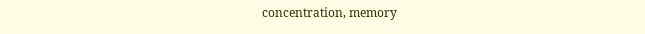concentration, memory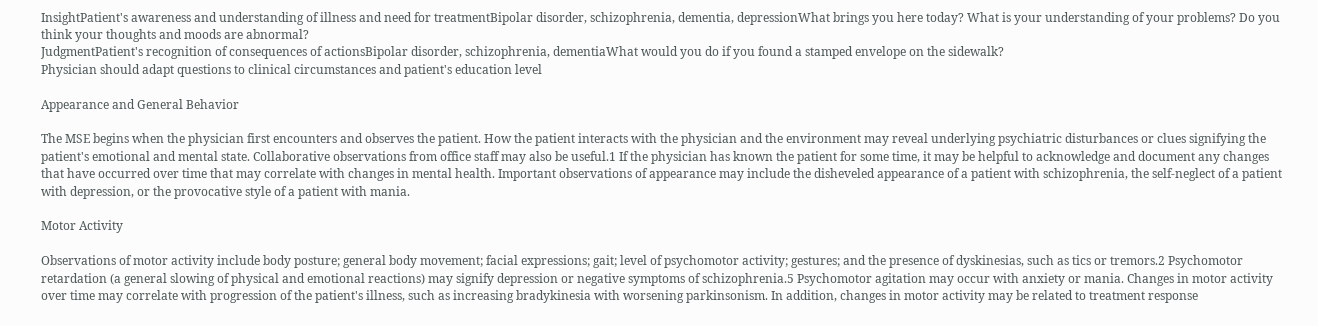InsightPatient's awareness and understanding of illness and need for treatmentBipolar disorder, schizophrenia, dementia, depressionWhat brings you here today? What is your understanding of your problems? Do you think your thoughts and moods are abnormal?
JudgmentPatient's recognition of consequences of actionsBipolar disorder, schizophrenia, dementiaWhat would you do if you found a stamped envelope on the sidewalk?
Physician should adapt questions to clinical circumstances and patient's education level

Appearance and General Behavior

The MSE begins when the physician first encounters and observes the patient. How the patient interacts with the physician and the environment may reveal underlying psychiatric disturbances or clues signifying the patient's emotional and mental state. Collaborative observations from office staff may also be useful.1 If the physician has known the patient for some time, it may be helpful to acknowledge and document any changes that have occurred over time that may correlate with changes in mental health. Important observations of appearance may include the disheveled appearance of a patient with schizophrenia, the self-neglect of a patient with depression, or the provocative style of a patient with mania.

Motor Activity

Observations of motor activity include body posture; general body movement; facial expressions; gait; level of psychomotor activity; gestures; and the presence of dyskinesias, such as tics or tremors.2 Psychomotor retardation (a general slowing of physical and emotional reactions) may signify depression or negative symptoms of schizophrenia.5 Psychomotor agitation may occur with anxiety or mania. Changes in motor activity over time may correlate with progression of the patient's illness, such as increasing bradykinesia with worsening parkinsonism. In addition, changes in motor activity may be related to treatment response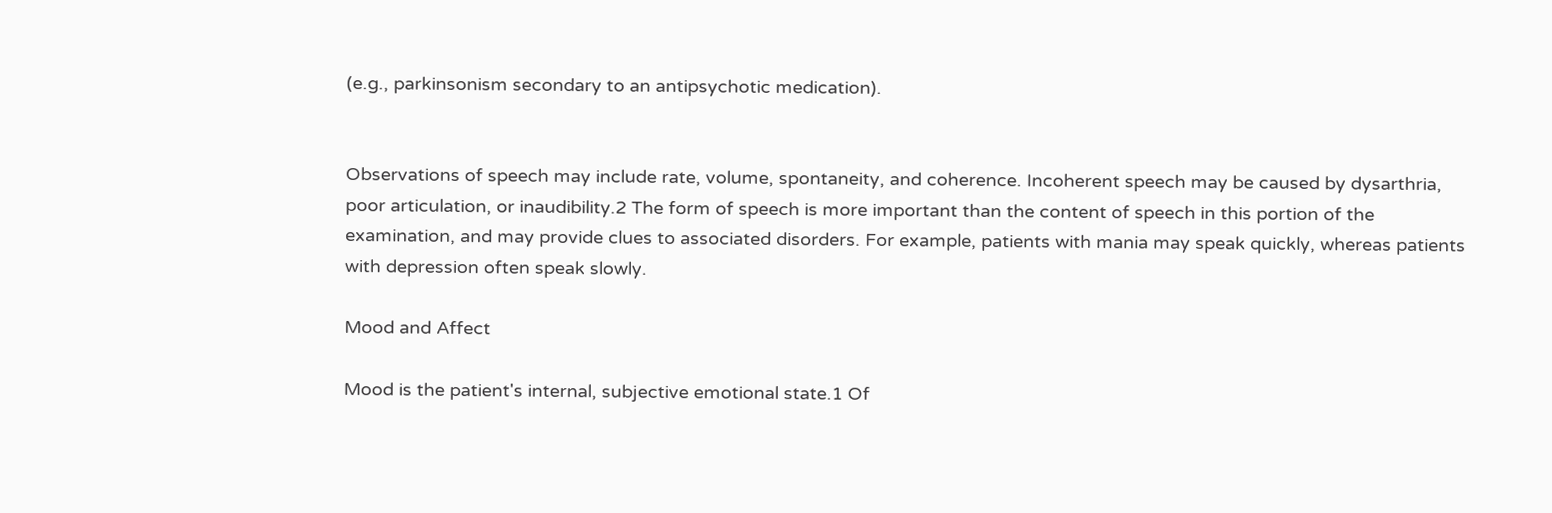(e.g., parkinsonism secondary to an antipsychotic medication).


Observations of speech may include rate, volume, spontaneity, and coherence. Incoherent speech may be caused by dysarthria, poor articulation, or inaudibility.2 The form of speech is more important than the content of speech in this portion of the examination, and may provide clues to associated disorders. For example, patients with mania may speak quickly, whereas patients with depression often speak slowly.

Mood and Affect

Mood is the patient's internal, subjective emotional state.1 Of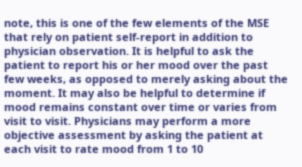note, this is one of the few elements of the MSE that rely on patient self-report in addition to physician observation. It is helpful to ask the patient to report his or her mood over the past few weeks, as opposed to merely asking about the moment. It may also be helpful to determine if mood remains constant over time or varies from visit to visit. Physicians may perform a more objective assessment by asking the patient at each visit to rate mood from 1 to 10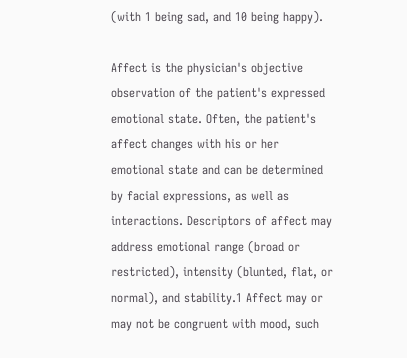(with 1 being sad, and 10 being happy).

Affect is the physician's objective observation of the patient's expressed emotional state. Often, the patient's affect changes with his or her emotional state and can be determined by facial expressions, as well as interactions. Descriptors of affect may address emotional range (broad or restricted), intensity (blunted, flat, or normal), and stability.1 Affect may or may not be congruent with mood, such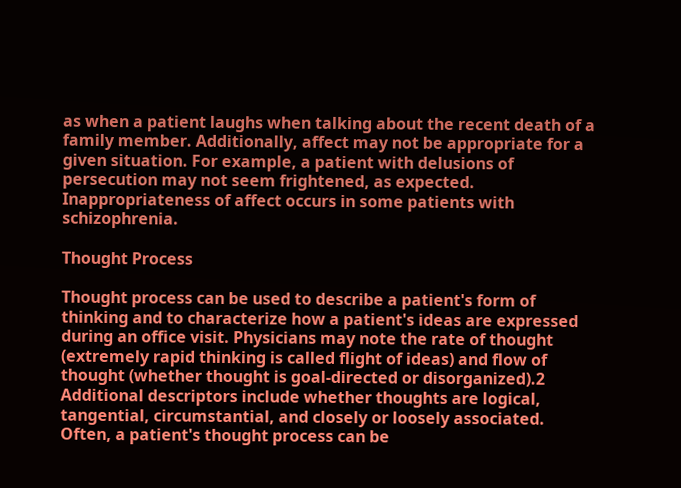as when a patient laughs when talking about the recent death of a family member. Additionally, affect may not be appropriate for a given situation. For example, a patient with delusions of persecution may not seem frightened, as expected. Inappropriateness of affect occurs in some patients with schizophrenia.

Thought Process

Thought process can be used to describe a patient's form of thinking and to characterize how a patient's ideas are expressed during an office visit. Physicians may note the rate of thought (extremely rapid thinking is called flight of ideas) and flow of thought (whether thought is goal-directed or disorganized).2 Additional descriptors include whether thoughts are logical, tangential, circumstantial, and closely or loosely associated. Often, a patient's thought process can be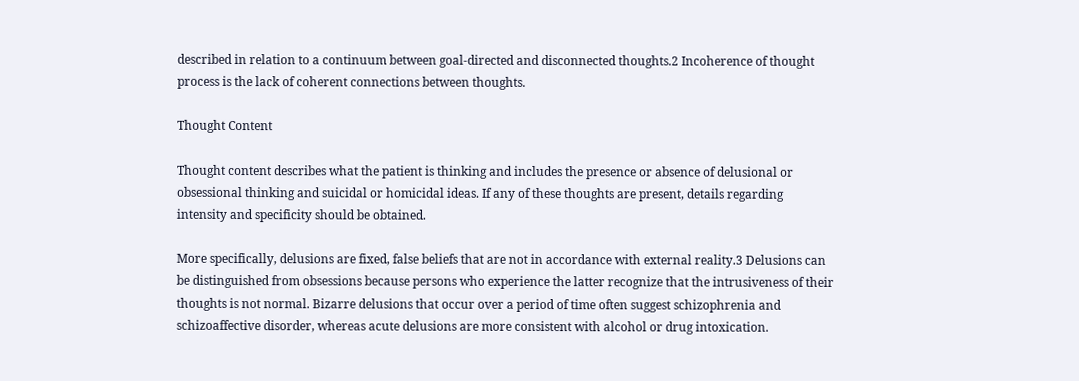described in relation to a continuum between goal-directed and disconnected thoughts.2 Incoherence of thought process is the lack of coherent connections between thoughts.

Thought Content

Thought content describes what the patient is thinking and includes the presence or absence of delusional or obsessional thinking and suicidal or homicidal ideas. If any of these thoughts are present, details regarding intensity and specificity should be obtained.

More specifically, delusions are fixed, false beliefs that are not in accordance with external reality.3 Delusions can be distinguished from obsessions because persons who experience the latter recognize that the intrusiveness of their thoughts is not normal. Bizarre delusions that occur over a period of time often suggest schizophrenia and schizoaffective disorder, whereas acute delusions are more consistent with alcohol or drug intoxication.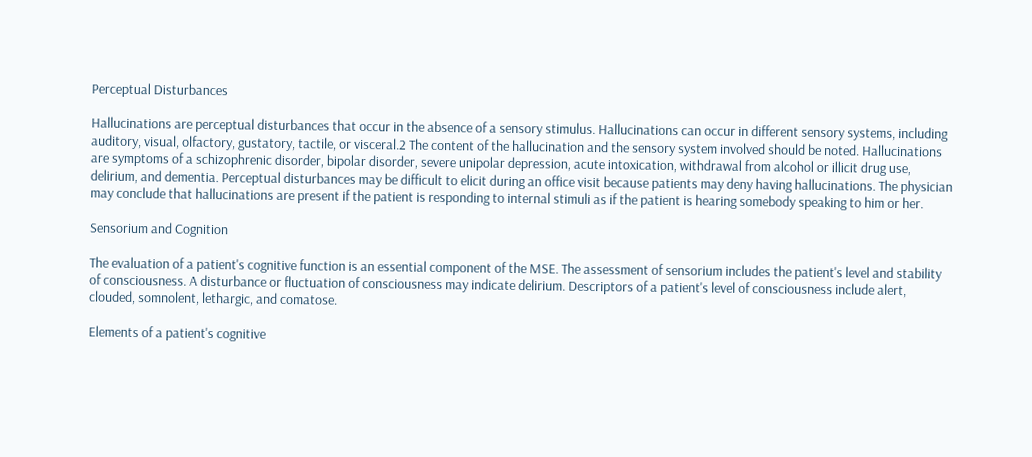Perceptual Disturbances

Hallucinations are perceptual disturbances that occur in the absence of a sensory stimulus. Hallucinations can occur in different sensory systems, including auditory, visual, olfactory, gustatory, tactile, or visceral.2 The content of the hallucination and the sensory system involved should be noted. Hallucinations are symptoms of a schizophrenic disorder, bipolar disorder, severe unipolar depression, acute intoxication, withdrawal from alcohol or illicit drug use, delirium, and dementia. Perceptual disturbances may be difficult to elicit during an office visit because patients may deny having hallucinations. The physician may conclude that hallucinations are present if the patient is responding to internal stimuli as if the patient is hearing somebody speaking to him or her.

Sensorium and Cognition

The evaluation of a patient's cognitive function is an essential component of the MSE. The assessment of sensorium includes the patient's level and stability of consciousness. A disturbance or fluctuation of consciousness may indicate delirium. Descriptors of a patient's level of consciousness include alert, clouded, somnolent, lethargic, and comatose.

Elements of a patient's cognitive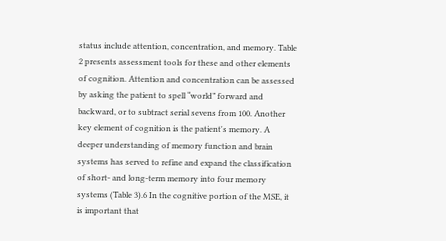status include attention, concentration, and memory. Table 2 presents assessment tools for these and other elements of cognition. Attention and concentration can be assessed by asking the patient to spell “world” forward and backward, or to subtract serial sevens from 100. Another key element of cognition is the patient's memory. A deeper understanding of memory function and brain systems has served to refine and expand the classification of short- and long-term memory into four memory systems (Table 3).6 In the cognitive portion of the MSE, it is important that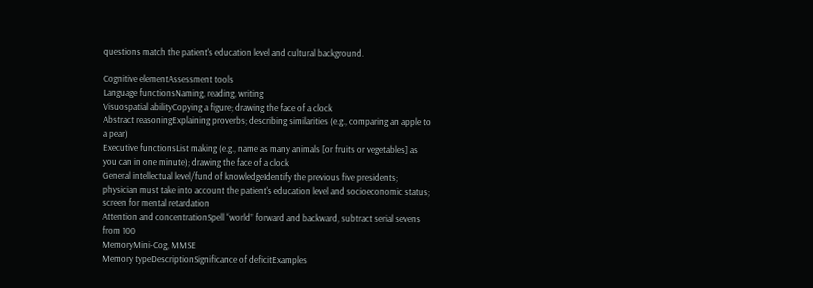questions match the patient's education level and cultural background.

Cognitive elementAssessment tools
Language functionsNaming, reading, writing
Visuospatial abilityCopying a figure; drawing the face of a clock
Abstract reasoningExplaining proverbs; describing similarities (e.g., comparing an apple to a pear)
Executive functionsList making (e.g., name as many animals [or fruits or vegetables] as you can in one minute); drawing the face of a clock
General intellectual level/fund of knowledgeIdentify the previous five presidents; physician must take into account the patient's education level and socioeconomic status; screen for mental retardation
Attention and concentrationSpell “world” forward and backward, subtract serial sevens from 100
MemoryMini-Cog, MMSE
Memory typeDescriptionSignificance of deficitExamples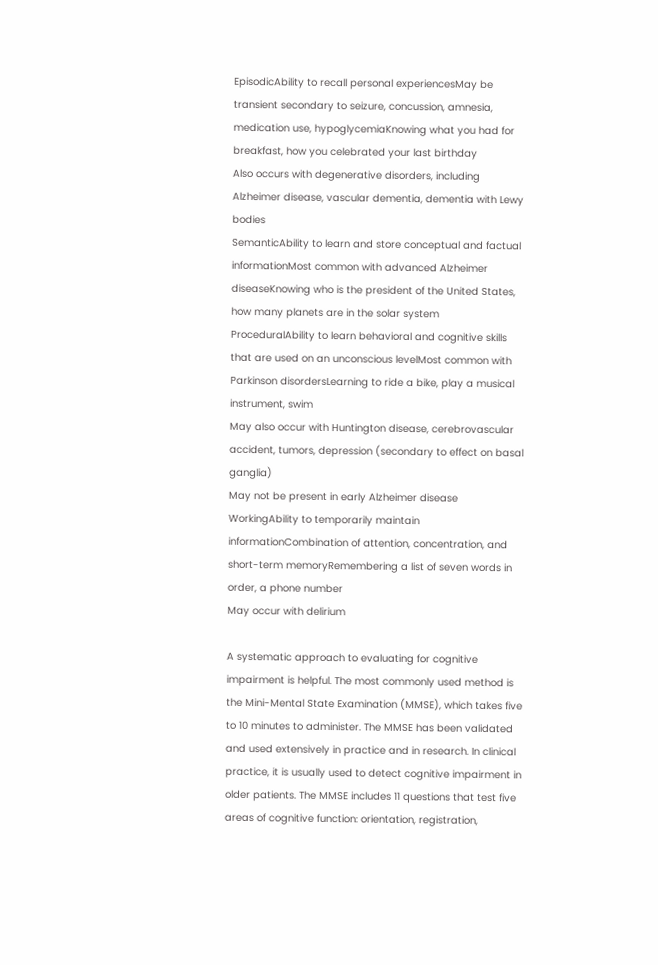EpisodicAbility to recall personal experiencesMay be transient secondary to seizure, concussion, amnesia, medication use, hypoglycemiaKnowing what you had for breakfast, how you celebrated your last birthday
Also occurs with degenerative disorders, including Alzheimer disease, vascular dementia, dementia with Lewy bodies
SemanticAbility to learn and store conceptual and factual informationMost common with advanced Alzheimer diseaseKnowing who is the president of the United States, how many planets are in the solar system
ProceduralAbility to learn behavioral and cognitive skills that are used on an unconscious levelMost common with Parkinson disordersLearning to ride a bike, play a musical instrument, swim
May also occur with Huntington disease, cerebrovascular accident, tumors, depression (secondary to effect on basal ganglia)
May not be present in early Alzheimer disease
WorkingAbility to temporarily maintain informationCombination of attention, concentration, and short-term memoryRemembering a list of seven words in order, a phone number
May occur with delirium

A systematic approach to evaluating for cognitive impairment is helpful. The most commonly used method is the Mini-Mental State Examination (MMSE), which takes five to 10 minutes to administer. The MMSE has been validated and used extensively in practice and in research. In clinical practice, it is usually used to detect cognitive impairment in older patients. The MMSE includes 11 questions that test five areas of cognitive function: orientation, registration,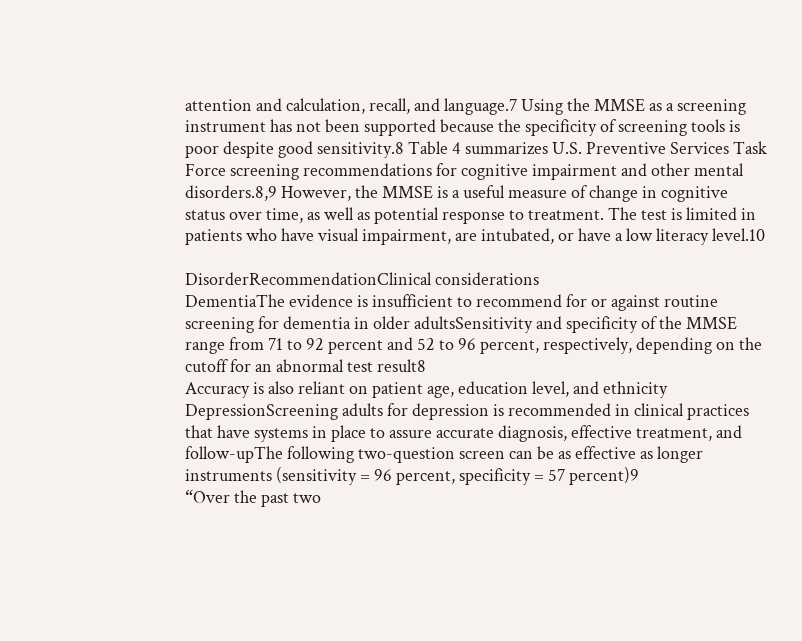attention and calculation, recall, and language.7 Using the MMSE as a screening instrument has not been supported because the specificity of screening tools is poor despite good sensitivity.8 Table 4 summarizes U.S. Preventive Services Task Force screening recommendations for cognitive impairment and other mental disorders.8,9 However, the MMSE is a useful measure of change in cognitive status over time, as well as potential response to treatment. The test is limited in patients who have visual impairment, are intubated, or have a low literacy level.10

DisorderRecommendationClinical considerations
DementiaThe evidence is insufficient to recommend for or against routine screening for dementia in older adultsSensitivity and specificity of the MMSE range from 71 to 92 percent and 52 to 96 percent, respectively, depending on the cutoff for an abnormal test result8
Accuracy is also reliant on patient age, education level, and ethnicity
DepressionScreening adults for depression is recommended in clinical practices that have systems in place to assure accurate diagnosis, effective treatment, and follow-upThe following two-question screen can be as effective as longer instruments (sensitivity = 96 percent, specificity = 57 percent)9
“Over the past two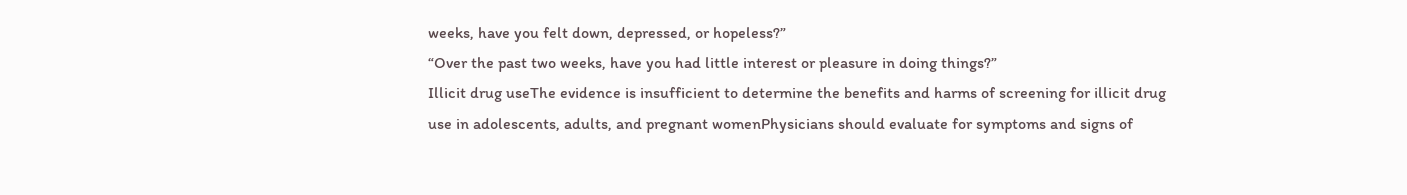weeks, have you felt down, depressed, or hopeless?”
“Over the past two weeks, have you had little interest or pleasure in doing things?”
Illicit drug useThe evidence is insufficient to determine the benefits and harms of screening for illicit drug use in adolescents, adults, and pregnant womenPhysicians should evaluate for symptoms and signs of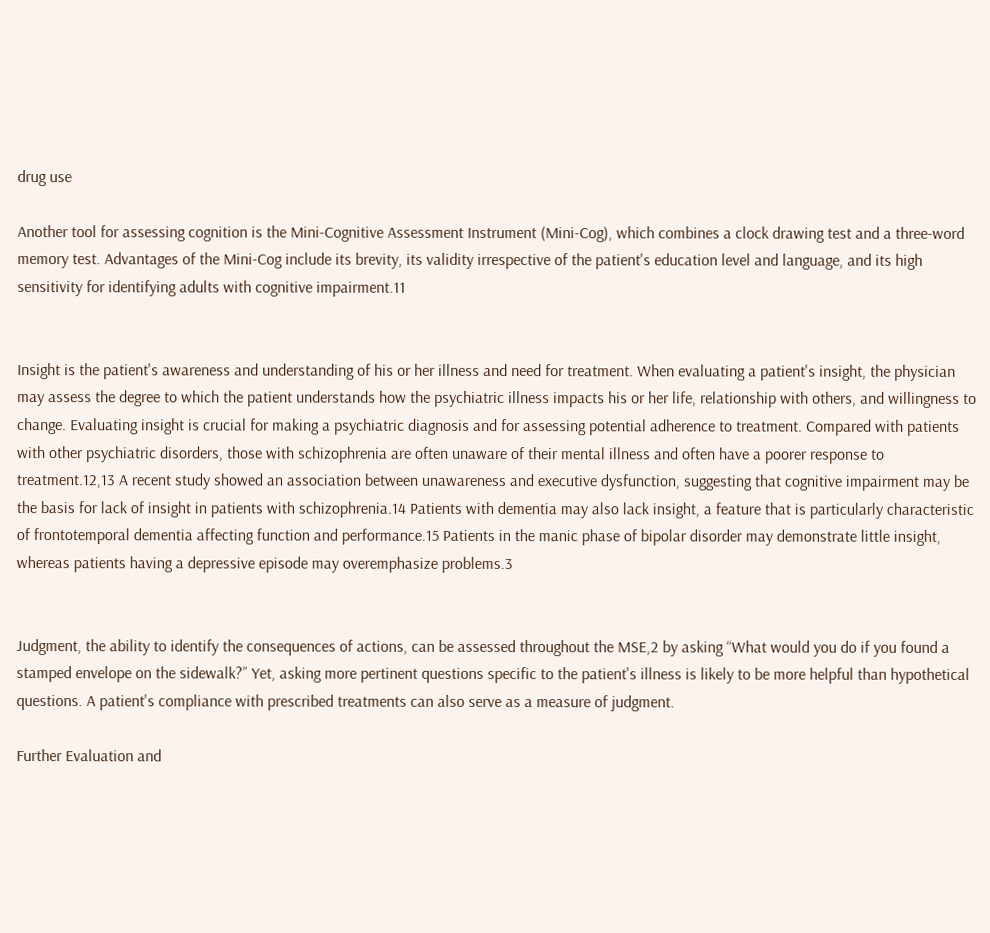drug use

Another tool for assessing cognition is the Mini-Cognitive Assessment Instrument (Mini-Cog), which combines a clock drawing test and a three-word memory test. Advantages of the Mini-Cog include its brevity, its validity irrespective of the patient's education level and language, and its high sensitivity for identifying adults with cognitive impairment.11


Insight is the patient's awareness and understanding of his or her illness and need for treatment. When evaluating a patient's insight, the physician may assess the degree to which the patient understands how the psychiatric illness impacts his or her life, relationship with others, and willingness to change. Evaluating insight is crucial for making a psychiatric diagnosis and for assessing potential adherence to treatment. Compared with patients with other psychiatric disorders, those with schizophrenia are often unaware of their mental illness and often have a poorer response to treatment.12,13 A recent study showed an association between unawareness and executive dysfunction, suggesting that cognitive impairment may be the basis for lack of insight in patients with schizophrenia.14 Patients with dementia may also lack insight, a feature that is particularly characteristic of frontotemporal dementia affecting function and performance.15 Patients in the manic phase of bipolar disorder may demonstrate little insight, whereas patients having a depressive episode may overemphasize problems.3


Judgment, the ability to identify the consequences of actions, can be assessed throughout the MSE,2 by asking “What would you do if you found a stamped envelope on the sidewalk?” Yet, asking more pertinent questions specific to the patient's illness is likely to be more helpful than hypothetical questions. A patient's compliance with prescribed treatments can also serve as a measure of judgment.

Further Evaluation and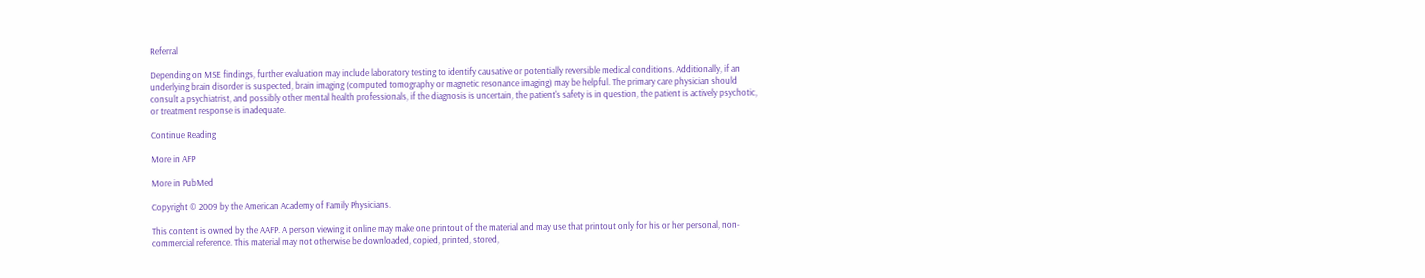Referral

Depending on MSE findings, further evaluation may include laboratory testing to identify causative or potentially reversible medical conditions. Additionally, if an underlying brain disorder is suspected, brain imaging (computed tomography or magnetic resonance imaging) may be helpful. The primary care physician should consult a psychiatrist, and possibly other mental health professionals, if the diagnosis is uncertain, the patient's safety is in question, the patient is actively psychotic, or treatment response is inadequate.

Continue Reading

More in AFP

More in PubMed

Copyright © 2009 by the American Academy of Family Physicians.

This content is owned by the AAFP. A person viewing it online may make one printout of the material and may use that printout only for his or her personal, non-commercial reference. This material may not otherwise be downloaded, copied, printed, stored,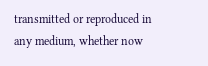transmitted or reproduced in any medium, whether now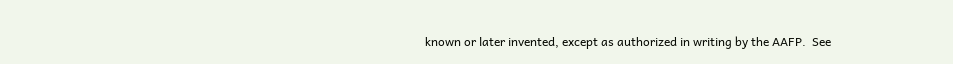known or later invented, except as authorized in writing by the AAFP.  See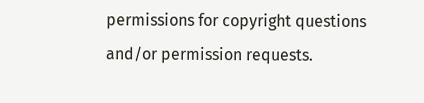permissions for copyright questions and/or permission requests.